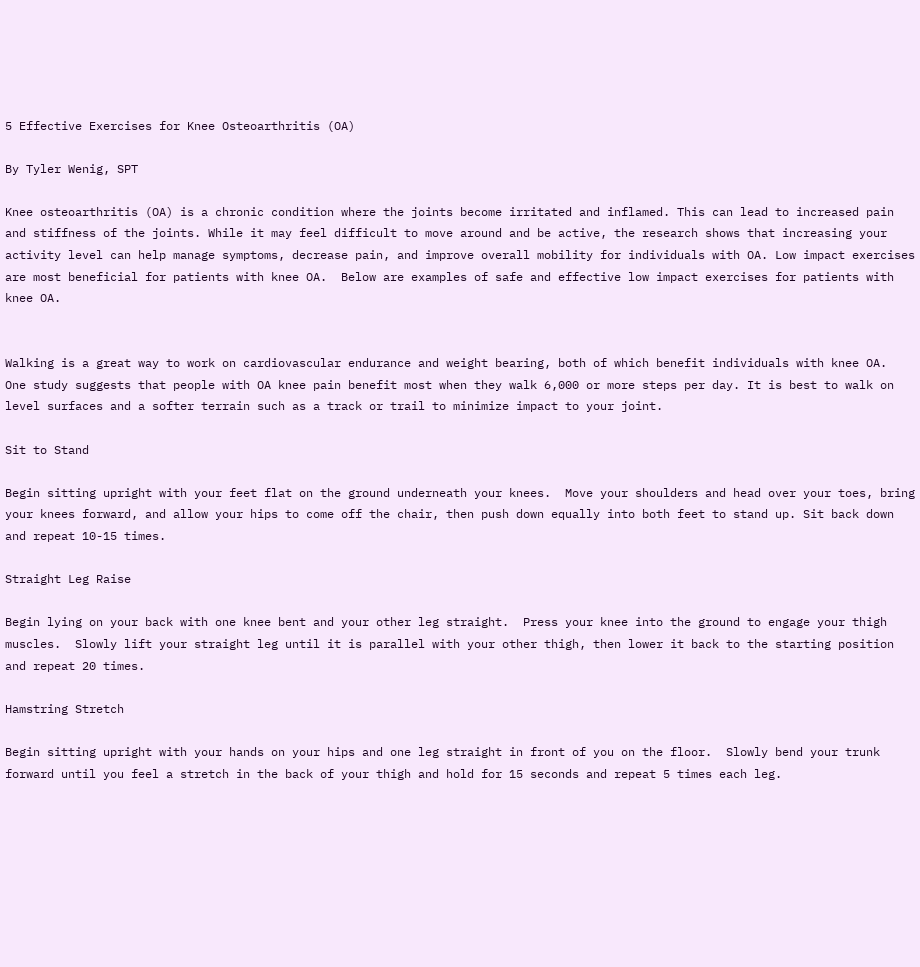5 Effective Exercises for Knee Osteoarthritis (OA)

By Tyler Wenig, SPT

Knee osteoarthritis (OA) is a chronic condition where the joints become irritated and inflamed. This can lead to increased pain and stiffness of the joints. While it may feel difficult to move around and be active, the research shows that increasing your activity level can help manage symptoms, decrease pain, and improve overall mobility for individuals with OA. Low impact exercises are most beneficial for patients with knee OA.  Below are examples of safe and effective low impact exercises for patients with knee OA.


Walking is a great way to work on cardiovascular endurance and weight bearing, both of which benefit individuals with knee OA.  One study suggests that people with OA knee pain benefit most when they walk 6,000 or more steps per day. It is best to walk on level surfaces and a softer terrain such as a track or trail to minimize impact to your joint.

Sit to Stand

Begin sitting upright with your feet flat on the ground underneath your knees.  Move your shoulders and head over your toes, bring your knees forward, and allow your hips to come off the chair, then push down equally into both feet to stand up. Sit back down and repeat 10-15 times.

Straight Leg Raise

Begin lying on your back with one knee bent and your other leg straight.  Press your knee into the ground to engage your thigh muscles.  Slowly lift your straight leg until it is parallel with your other thigh, then lower it back to the starting position and repeat 20 times.

Hamstring Stretch

Begin sitting upright with your hands on your hips and one leg straight in front of you on the floor.  Slowly bend your trunk forward until you feel a stretch in the back of your thigh and hold for 15 seconds and repeat 5 times each leg.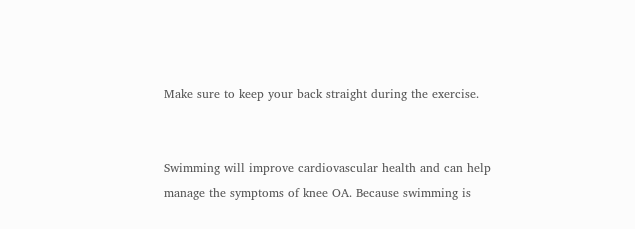Make sure to keep your back straight during the exercise.


Swimming will improve cardiovascular health and can help manage the symptoms of knee OA. Because swimming is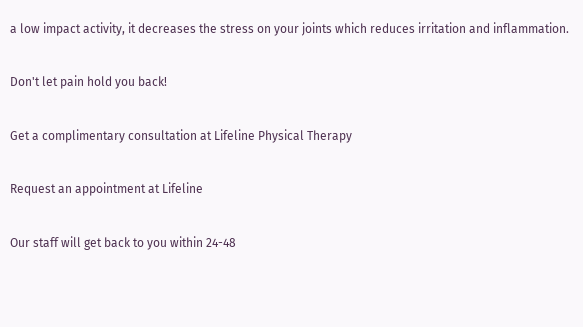a low impact activity, it decreases the stress on your joints which reduces irritation and inflammation.

Don't let pain hold you back!

Get a complimentary consultation at Lifeline Physical Therapy

Request an appointment at Lifeline

Our staff will get back to you within 24-48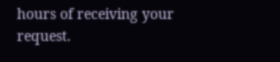hours of receiving your request.